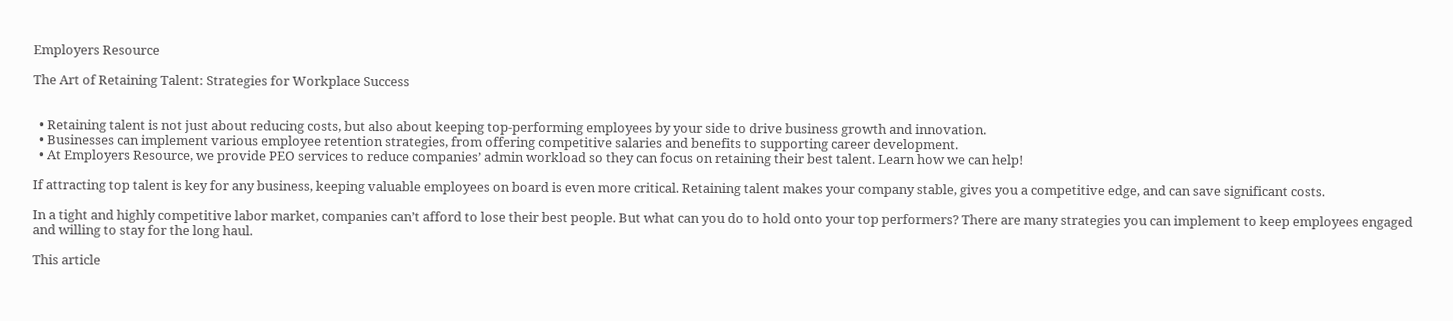Employers Resource

The Art of Retaining Talent: Strategies for Workplace Success


  • Retaining talent is not just about reducing costs, but also about keeping top-performing employees by your side to drive business growth and innovation.
  • Businesses can implement various employee retention strategies, from offering competitive salaries and benefits to supporting career development.
  • At Employers Resource, we provide PEO services to reduce companies’ admin workload so they can focus on retaining their best talent. Learn how we can help!

If attracting top talent is key for any business, keeping valuable employees on board is even more critical. Retaining talent makes your company stable, gives you a competitive edge, and can save significant costs.

In a tight and highly competitive labor market, companies can’t afford to lose their best people. But what can you do to hold onto your top performers? There are many strategies you can implement to keep employees engaged and willing to stay for the long haul.

This article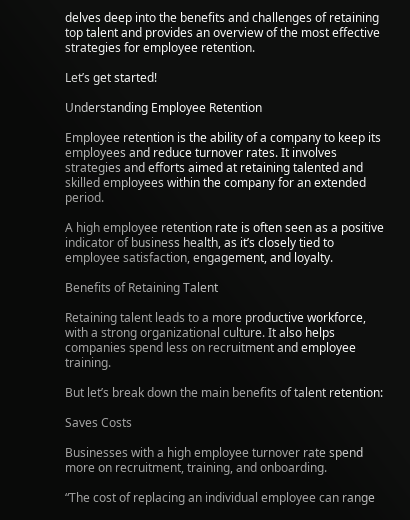delves deep into the benefits and challenges of retaining top talent and provides an overview of the most effective strategies for employee retention.

Let’s get started!

Understanding Employee Retention

Employee retention is the ability of a company to keep its employees and reduce turnover rates. It involves strategies and efforts aimed at retaining talented and skilled employees within the company for an extended period.

A high employee retention rate is often seen as a positive indicator of business health, as it’s closely tied to employee satisfaction, engagement, and loyalty.

Benefits of Retaining Talent

Retaining talent leads to a more productive workforce, with a strong organizational culture. It also helps companies spend less on recruitment and employee training.

But let’s break down the main benefits of talent retention:

Saves Costs

Businesses with a high employee turnover rate spend more on recruitment, training, and onboarding.

“The cost of replacing an individual employee can range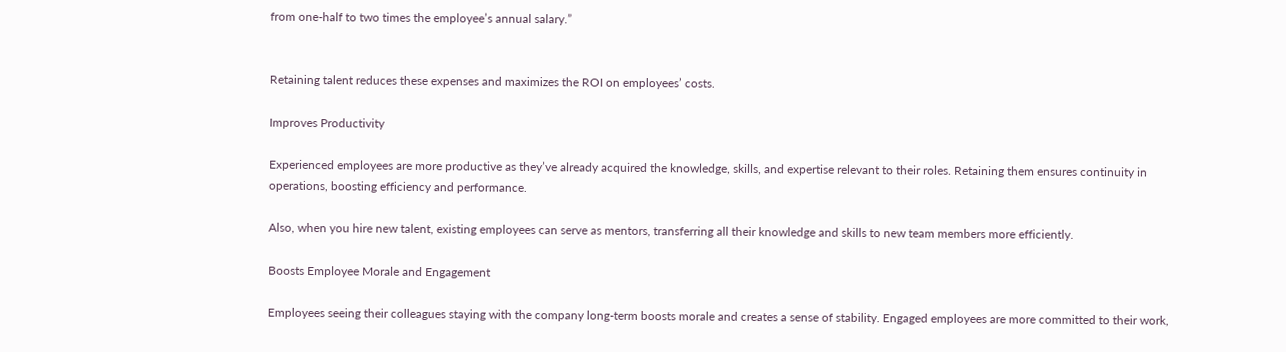from one-half to two times the employee’s annual salary.”


Retaining talent reduces these expenses and maximizes the ROI on employees’ costs.

Improves Productivity

Experienced employees are more productive as they’ve already acquired the knowledge, skills, and expertise relevant to their roles. Retaining them ensures continuity in operations, boosting efficiency and performance.

Also, when you hire new talent, existing employees can serve as mentors, transferring all their knowledge and skills to new team members more efficiently.

Boosts Employee Morale and Engagement

Employees seeing their colleagues staying with the company long-term boosts morale and creates a sense of stability. Engaged employees are more committed to their work,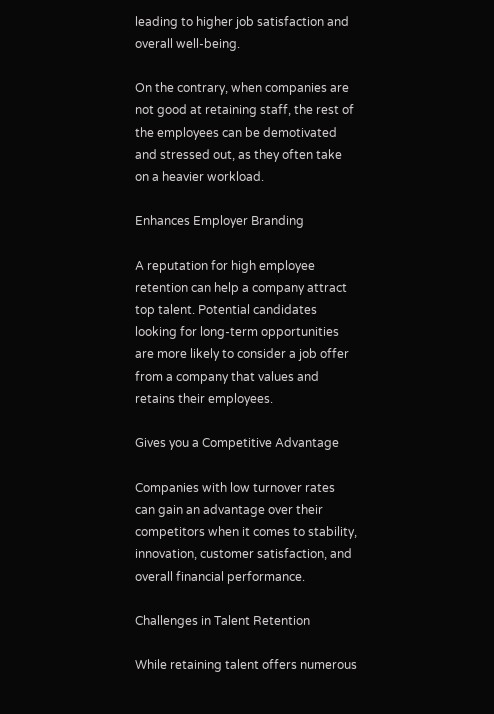leading to higher job satisfaction and overall well-being.

On the contrary, when companies are not good at retaining staff, the rest of the employees can be demotivated and stressed out, as they often take on a heavier workload.

Enhances Employer Branding

A reputation for high employee retention can help a company attract top talent. Potential candidates looking for long-term opportunities are more likely to consider a job offer from a company that values and retains their employees.

Gives you a Competitive Advantage

Companies with low turnover rates can gain an advantage over their competitors when it comes to stability, innovation, customer satisfaction, and overall financial performance.

Challenges in Talent Retention

While retaining talent offers numerous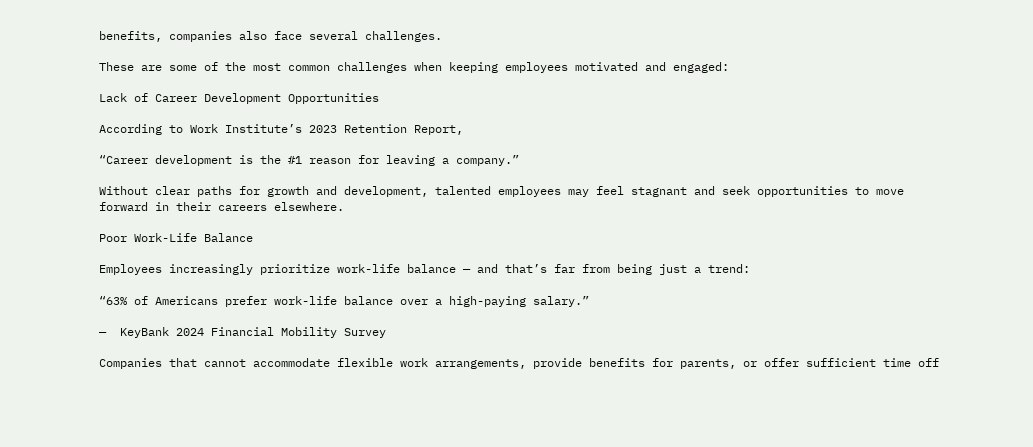benefits, companies also face several challenges.

These are some of the most common challenges when keeping employees motivated and engaged:

Lack of Career Development Opportunities

According to Work Institute’s 2023 Retention Report,

“Career development is the #1 reason for leaving a company.”

Without clear paths for growth and development, talented employees may feel stagnant and seek opportunities to move forward in their careers elsewhere.

Poor Work-Life Balance

Employees increasingly prioritize work-life balance — and that’s far from being just a trend:

“63% of Americans prefer work-life balance over a high-paying salary.”

—  KeyBank 2024 Financial Mobility Survey

Companies that cannot accommodate flexible work arrangements, provide benefits for parents, or offer sufficient time off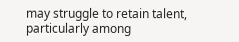may struggle to retain talent, particularly among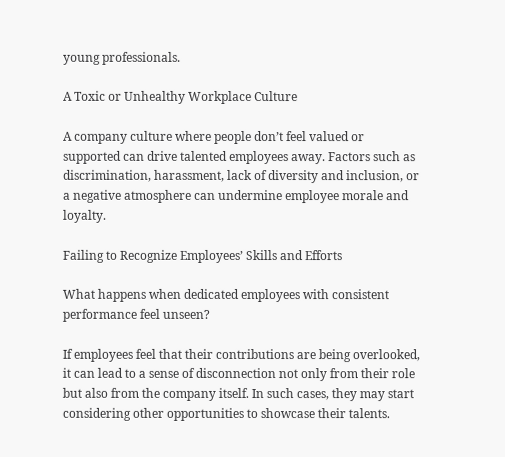young professionals.

A Toxic or Unhealthy Workplace Culture

A company culture where people don’t feel valued or supported can drive talented employees away. Factors such as discrimination, harassment, lack of diversity and inclusion, or a negative atmosphere can undermine employee morale and loyalty.

Failing to Recognize Employees’ Skills and Efforts

What happens when dedicated employees with consistent performance feel unseen?

If employees feel that their contributions are being overlooked, it can lead to a sense of disconnection not only from their role but also from the company itself. In such cases, they may start considering other opportunities to showcase their talents.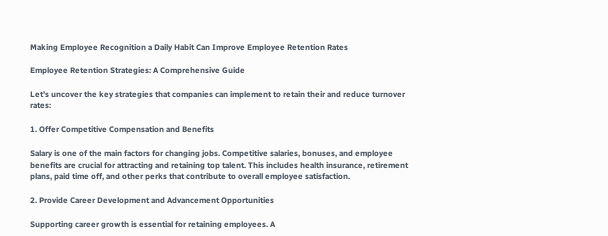Making Employee Recognition a Daily Habit Can Improve Employee Retention Rates

Employee Retention Strategies: A Comprehensive Guide

Let’s uncover the key strategies that companies can implement to retain their and reduce turnover rates:

1. Offer Competitive Compensation and Benefits

Salary is one of the main factors for changing jobs. Competitive salaries, bonuses, and employee benefits are crucial for attracting and retaining top talent. This includes health insurance, retirement plans, paid time off, and other perks that contribute to overall employee satisfaction.

2. Provide Career Development and Advancement Opportunities

Supporting career growth is essential for retaining employees. A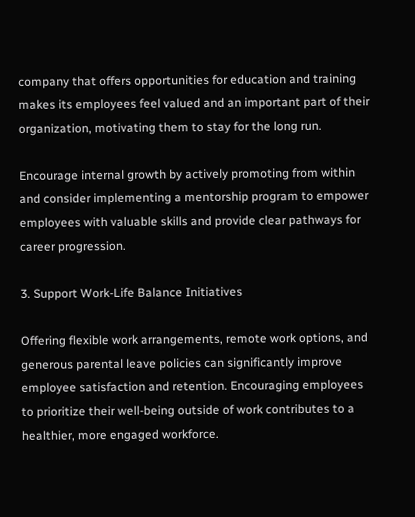company that offers opportunities for education and training makes its employees feel valued and an important part of their organization, motivating them to stay for the long run.

Encourage internal growth by actively promoting from within and consider implementing a mentorship program to empower employees with valuable skills and provide clear pathways for career progression.

3. Support Work-Life Balance Initiatives

Offering flexible work arrangements, remote work options, and generous parental leave policies can significantly improve employee satisfaction and retention. Encouraging employees to prioritize their well-being outside of work contributes to a healthier, more engaged workforce.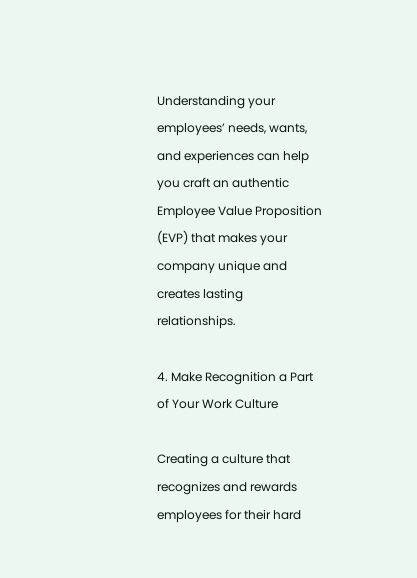Understanding your employees’ needs, wants, and experiences can help you craft an authentic Employee Value Proposition (EVP) that makes your company unique and creates lasting relationships.

4. Make Recognition a Part of Your Work Culture

Creating a culture that recognizes and rewards employees for their hard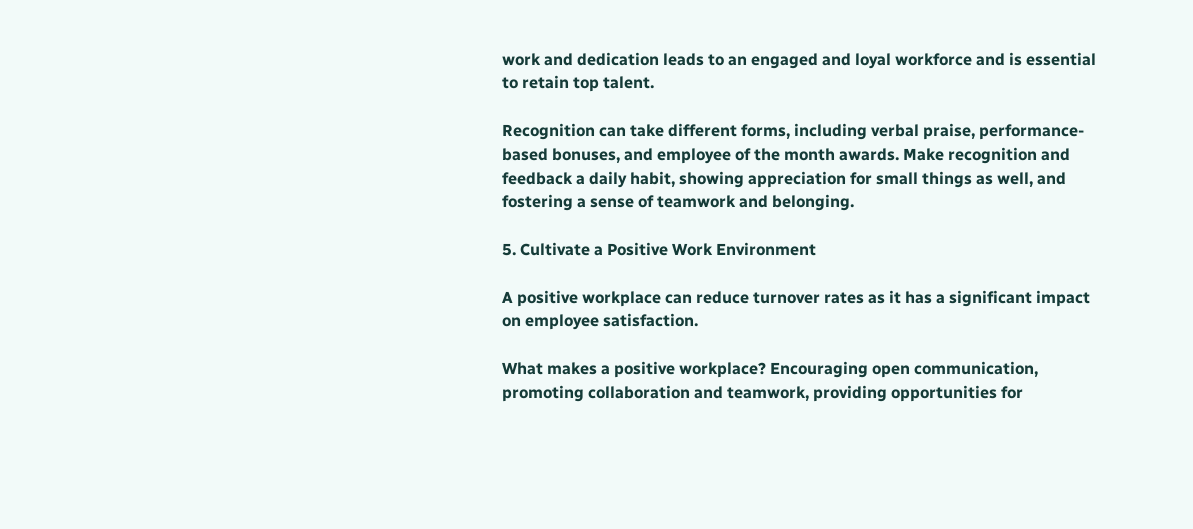work and dedication leads to an engaged and loyal workforce and is essential to retain top talent.

Recognition can take different forms, including verbal praise, performance-based bonuses, and employee of the month awards. Make recognition and feedback a daily habit, showing appreciation for small things as well, and fostering a sense of teamwork and belonging.

5. Cultivate a Positive Work Environment

A positive workplace can reduce turnover rates as it has a significant impact on employee satisfaction.

What makes a positive workplace? Encouraging open communication, promoting collaboration and teamwork, providing opportunities for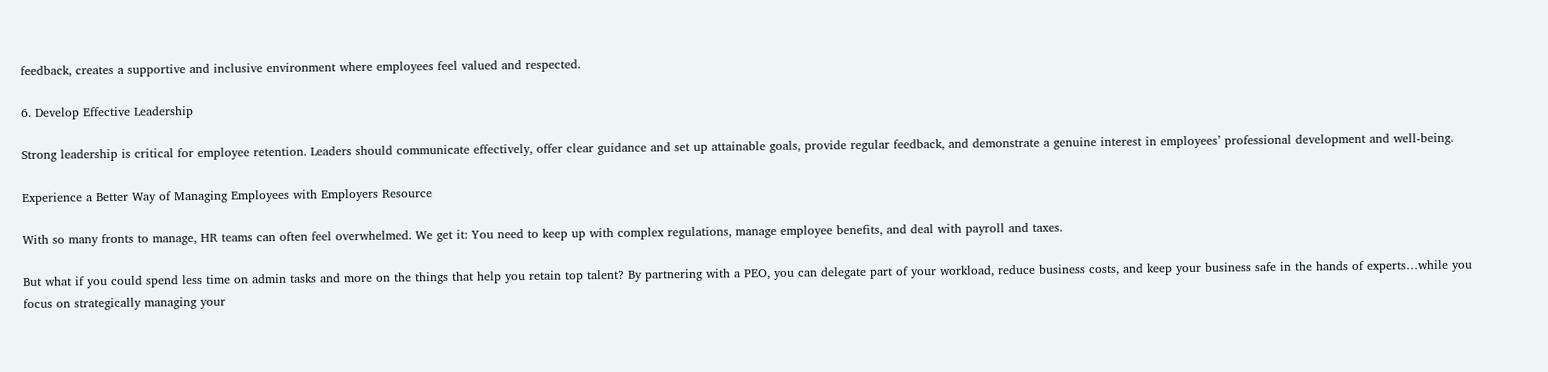feedback, creates a supportive and inclusive environment where employees feel valued and respected.

6. Develop Effective Leadership

Strong leadership is critical for employee retention. Leaders should communicate effectively, offer clear guidance and set up attainable goals, provide regular feedback, and demonstrate a genuine interest in employees’ professional development and well-being.

Experience a Better Way of Managing Employees with Employers Resource

With so many fronts to manage, HR teams can often feel overwhelmed. We get it: You need to keep up with complex regulations, manage employee benefits, and deal with payroll and taxes.

But what if you could spend less time on admin tasks and more on the things that help you retain top talent? By partnering with a PEO, you can delegate part of your workload, reduce business costs, and keep your business safe in the hands of experts…while you focus on strategically managing your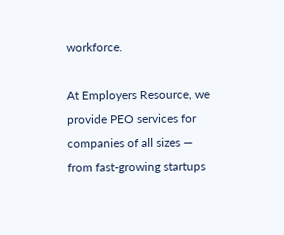workforce.

At Employers Resource, we provide PEO services for companies of all sizes — from fast-growing startups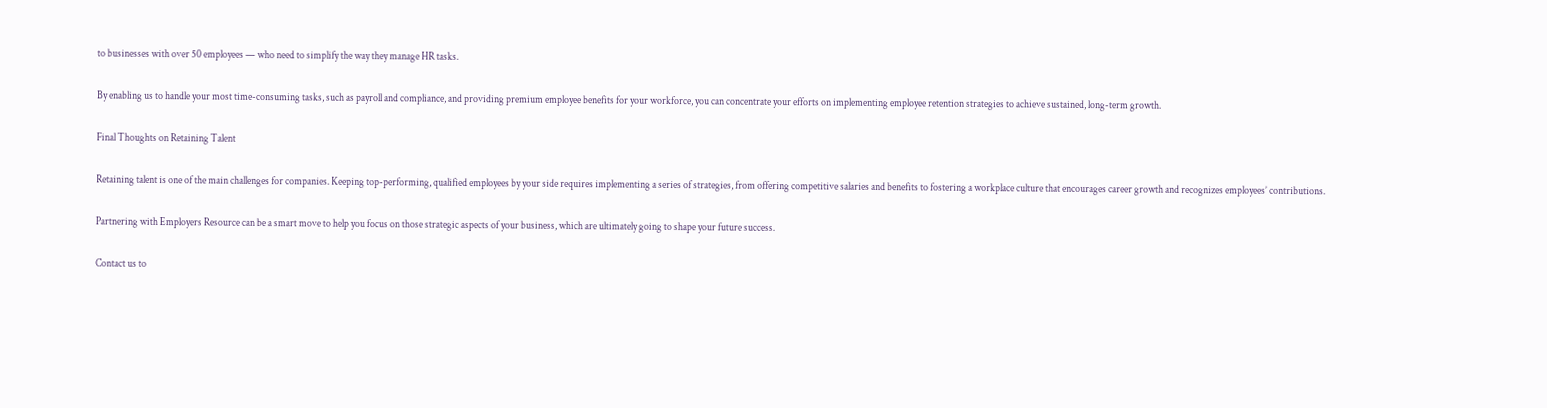to businesses with over 50 employees — who need to simplify the way they manage HR tasks.

By enabling us to handle your most time-consuming tasks, such as payroll and compliance, and providing premium employee benefits for your workforce, you can concentrate your efforts on implementing employee retention strategies to achieve sustained, long-term growth.

Final Thoughts on Retaining Talent

Retaining talent is one of the main challenges for companies. Keeping top-performing, qualified employees by your side requires implementing a series of strategies, from offering competitive salaries and benefits to fostering a workplace culture that encourages career growth and recognizes employees’ contributions.

Partnering with Employers Resource can be a smart move to help you focus on those strategic aspects of your business, which are ultimately going to shape your future success.

Contact us to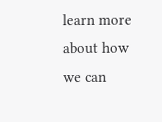learn more about how we can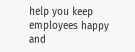help you keep employees happy and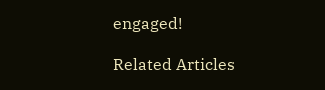engaged!

Related Articles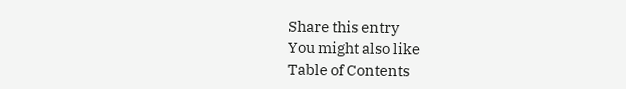Share this entry
You might also like
Table of Contents